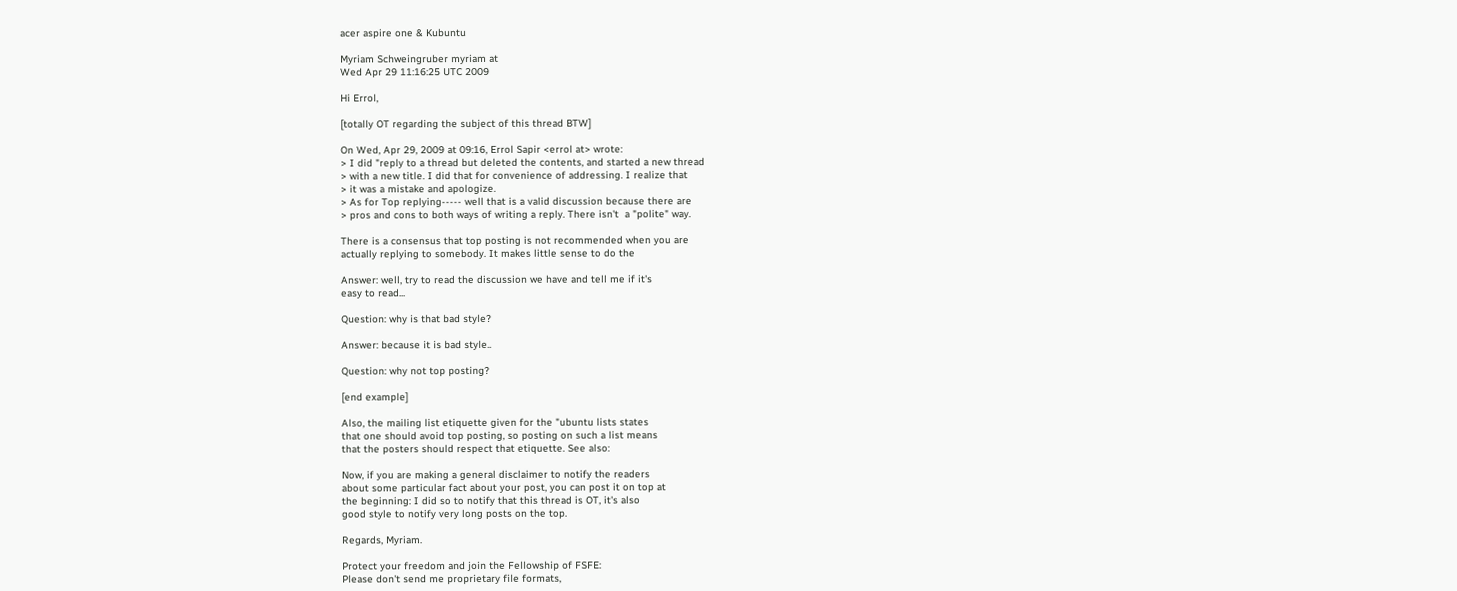acer aspire one & Kubuntu

Myriam Schweingruber myriam at
Wed Apr 29 11:16:25 UTC 2009

Hi Errol,

[totally OT regarding the subject of this thread BTW]

On Wed, Apr 29, 2009 at 09:16, Errol Sapir <errol at> wrote:
> I did "reply to a thread but deleted the contents, and started a new thread
> with a new title. I did that for convenience of addressing. I realize that
> it was a mistake and apologize.
> As for Top replying----- well that is a valid discussion because there are
> pros and cons to both ways of writing a reply. There isn't  a "polite" way.

There is a consensus that top posting is not recommended when you are
actually replying to somebody. It makes little sense to do the

Answer: well, try to read the discussion we have and tell me if it's
easy to read...

Question: why is that bad style?

Answer: because it is bad style..

Question: why not top posting?

[end example]

Also, the mailing list etiquette given for the "ubuntu lists states
that one should avoid top posting, so posting on such a list means
that the posters should respect that etiquette. See also:

Now, if you are making a general disclaimer to notify the readers
about some particular fact about your post, you can post it on top at
the beginning: I did so to notify that this thread is OT, it's also
good style to notify very long posts on the top.

Regards, Myriam.

Protect your freedom and join the Fellowship of FSFE:
Please don't send me proprietary file formats,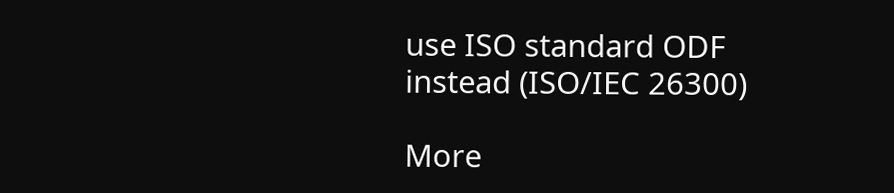use ISO standard ODF instead (ISO/IEC 26300)

More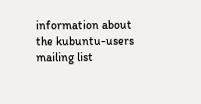information about the kubuntu-users mailing list